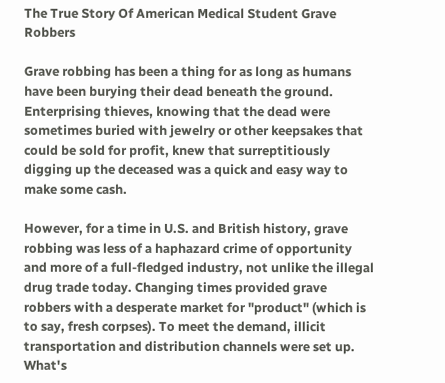The True Story Of American Medical Student Grave Robbers

Grave robbing has been a thing for as long as humans have been burying their dead beneath the ground. Enterprising thieves, knowing that the dead were sometimes buried with jewelry or other keepsakes that could be sold for profit, knew that surreptitiously digging up the deceased was a quick and easy way to make some cash.

However, for a time in U.S. and British history, grave robbing was less of a haphazard crime of opportunity and more of a full-fledged industry, not unlike the illegal drug trade today. Changing times provided grave robbers with a desperate market for "product" (which is to say, fresh corpses). To meet the demand, illicit transportation and distribution channels were set up. What's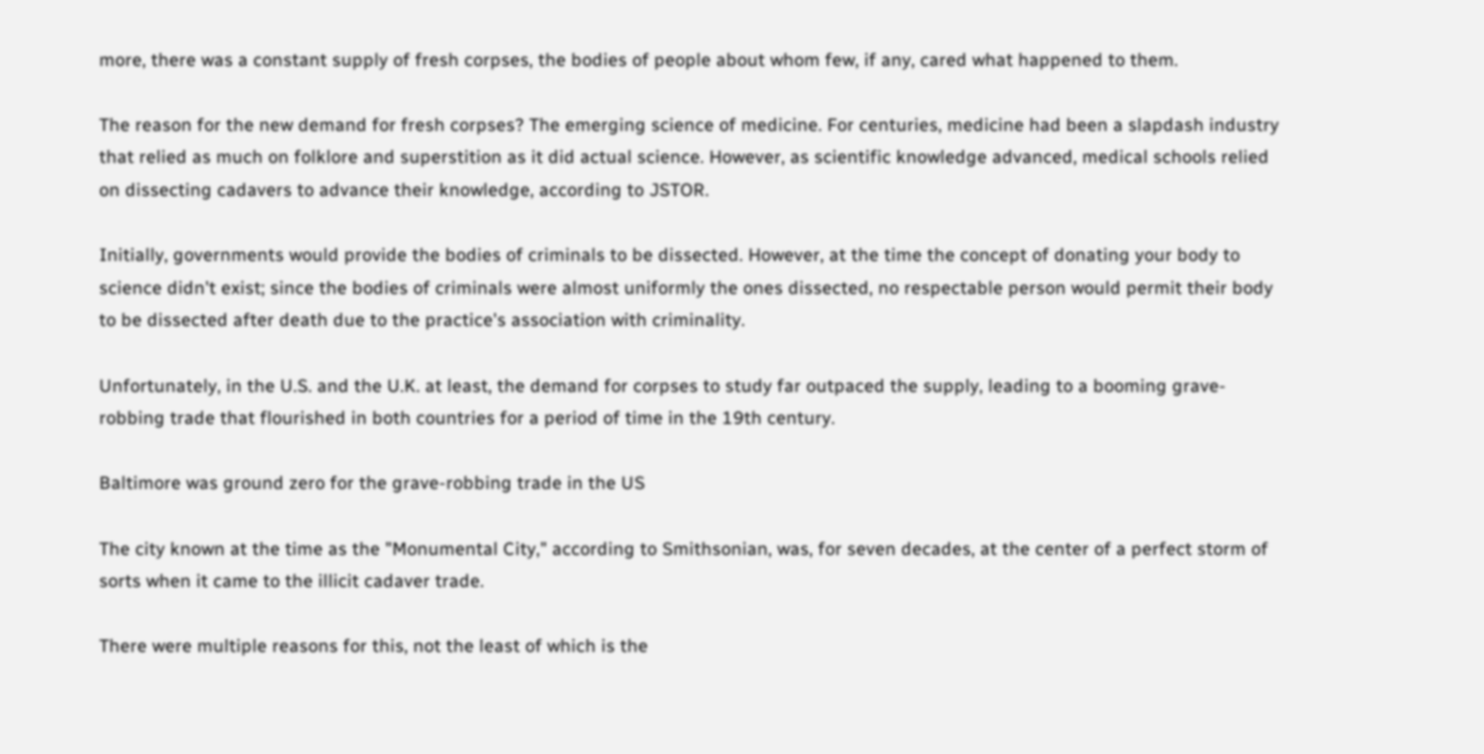more, there was a constant supply of fresh corpses, the bodies of people about whom few, if any, cared what happened to them.

The reason for the new demand for fresh corpses? The emerging science of medicine. For centuries, medicine had been a slapdash industry that relied as much on folklore and superstition as it did actual science. However, as scientific knowledge advanced, medical schools relied on dissecting cadavers to advance their knowledge, according to JSTOR.

Initially, governments would provide the bodies of criminals to be dissected. However, at the time the concept of donating your body to science didn't exist; since the bodies of criminals were almost uniformly the ones dissected, no respectable person would permit their body to be dissected after death due to the practice's association with criminality.

Unfortunately, in the U.S. and the U.K. at least, the demand for corpses to study far outpaced the supply, leading to a booming grave-robbing trade that flourished in both countries for a period of time in the 19th century.

Baltimore was ground zero for the grave-robbing trade in the US

The city known at the time as the "Monumental City," according to Smithsonian, was, for seven decades, at the center of a perfect storm of sorts when it came to the illicit cadaver trade.

There were multiple reasons for this, not the least of which is the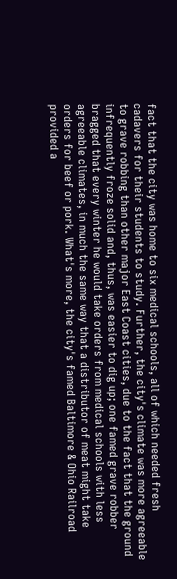fact that the city was home to six medical schools, all of which needed fresh cadavers for their students to study. Further, the city's climate was more agreeable to grave robbing than other major East Coast cities, due to the fact that the ground infrequently froze solid and, thus, was easier to dig up; one famed grave robber bragged that every winter he would take orders from medical schools with less agreeable climates, in much the same way that a distributor of meat might take orders for beef or pork. What's more, the city's famed Baltimore & Ohio Railroad provided a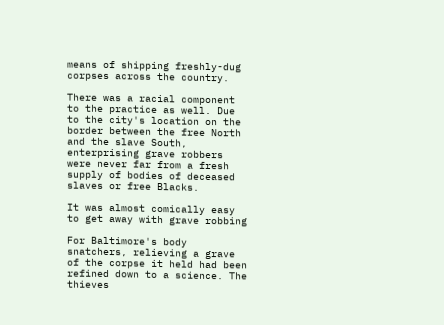means of shipping freshly-dug corpses across the country.

There was a racial component to the practice as well. Due to the city's location on the border between the free North and the slave South, enterprising grave robbers were never far from a fresh supply of bodies of deceased slaves or free Blacks.

It was almost comically easy to get away with grave robbing

For Baltimore's body snatchers, relieving a grave of the corpse it held had been refined down to a science. The thieves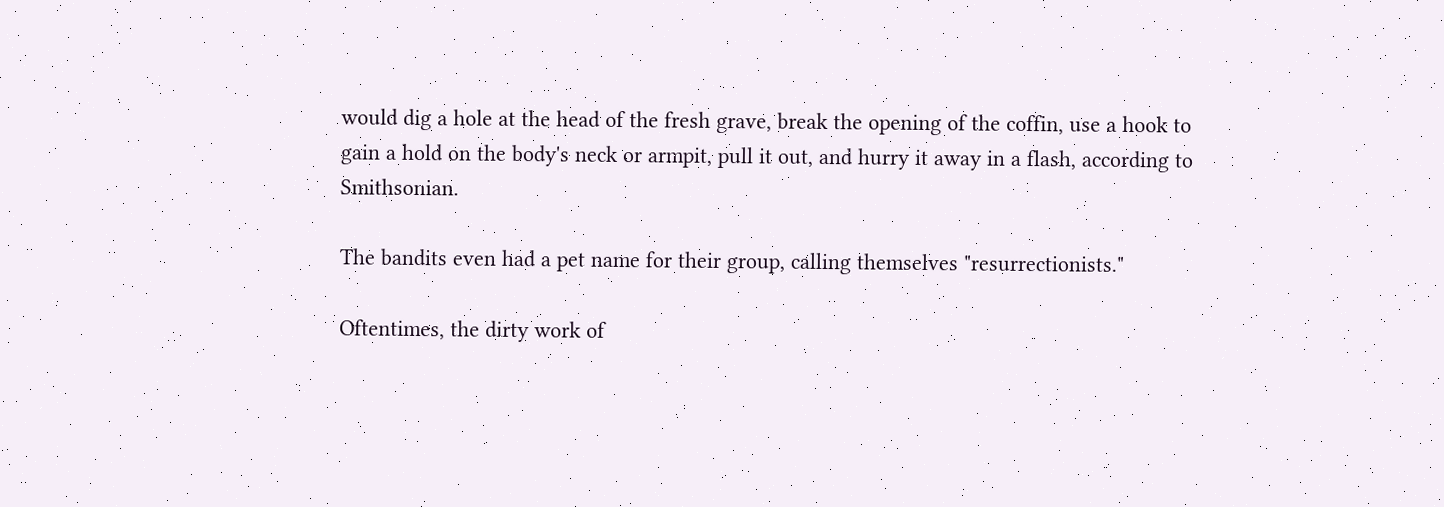would dig a hole at the head of the fresh grave, break the opening of the coffin, use a hook to gain a hold on the body's neck or armpit, pull it out, and hurry it away in a flash, according to Smithsonian.

The bandits even had a pet name for their group, calling themselves "resurrectionists."

Oftentimes, the dirty work of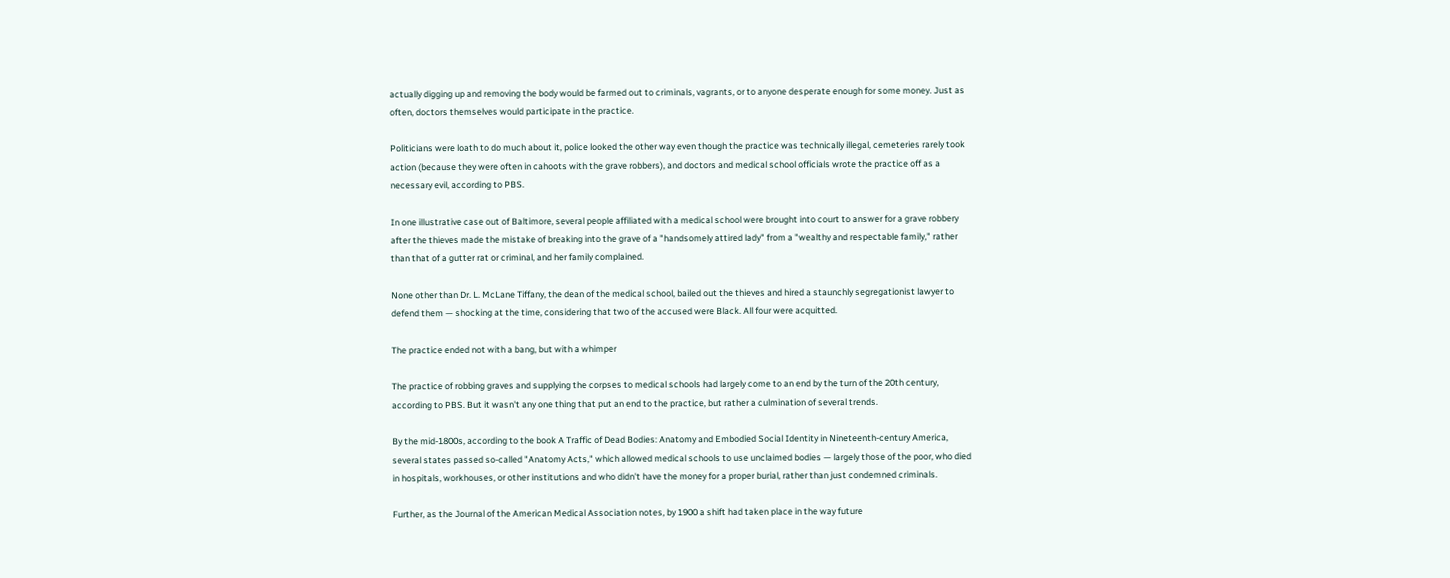actually digging up and removing the body would be farmed out to criminals, vagrants, or to anyone desperate enough for some money. Just as often, doctors themselves would participate in the practice.

Politicians were loath to do much about it, police looked the other way even though the practice was technically illegal, cemeteries rarely took action (because they were often in cahoots with the grave robbers), and doctors and medical school officials wrote the practice off as a necessary evil, according to PBS.

In one illustrative case out of Baltimore, several people affiliated with a medical school were brought into court to answer for a grave robbery after the thieves made the mistake of breaking into the grave of a "handsomely attired lady" from a "wealthy and respectable family," rather than that of a gutter rat or criminal, and her family complained.

None other than Dr. L. McLane Tiffany, the dean of the medical school, bailed out the thieves and hired a staunchly segregationist lawyer to defend them — shocking at the time, considering that two of the accused were Black. All four were acquitted.

The practice ended not with a bang, but with a whimper

The practice of robbing graves and supplying the corpses to medical schools had largely come to an end by the turn of the 20th century, according to PBS. But it wasn't any one thing that put an end to the practice, but rather a culmination of several trends.

By the mid-1800s, according to the book A Traffic of Dead Bodies: Anatomy and Embodied Social Identity in Nineteenth-century America, several states passed so-called "Anatomy Acts," which allowed medical schools to use unclaimed bodies — largely those of the poor, who died in hospitals, workhouses, or other institutions and who didn't have the money for a proper burial, rather than just condemned criminals.

Further, as the Journal of the American Medical Association notes, by 1900 a shift had taken place in the way future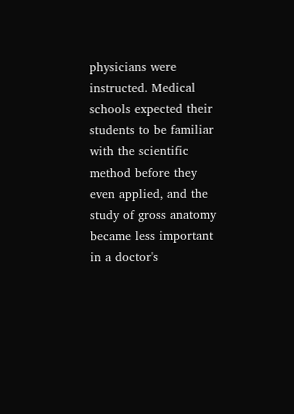physicians were instructed. Medical schools expected their students to be familiar with the scientific method before they even applied, and the study of gross anatomy became less important in a doctor's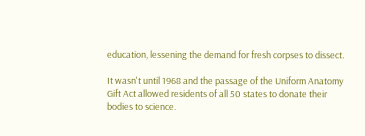education, lessening the demand for fresh corpses to dissect.

It wasn't until 1968 and the passage of the Uniform Anatomy Gift Act allowed residents of all 50 states to donate their bodies to science.